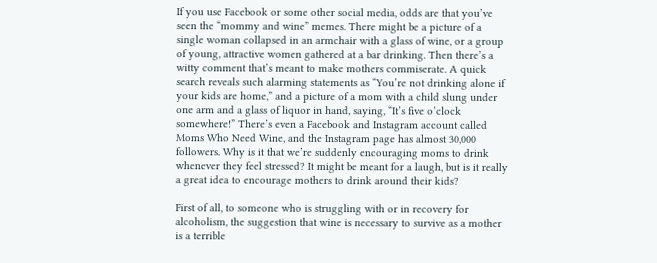If you use Facebook or some other social media, odds are that you’ve seen the “mommy and wine” memes. There might be a picture of a single woman collapsed in an armchair with a glass of wine, or a group of young, attractive women gathered at a bar drinking. Then there’s a witty comment that’s meant to make mothers commiserate. A quick search reveals such alarming statements as “You’re not drinking alone if your kids are home,” and a picture of a mom with a child slung under one arm and a glass of liquor in hand, saying, “It’s five o’clock somewhere!” There’s even a Facebook and Instagram account called Moms Who Need Wine, and the Instagram page has almost 30,000 followers. Why is it that we’re suddenly encouraging moms to drink whenever they feel stressed? It might be meant for a laugh, but is it really a great idea to encourage mothers to drink around their kids?

First of all, to someone who is struggling with or in recovery for alcoholism, the suggestion that wine is necessary to survive as a mother is a terrible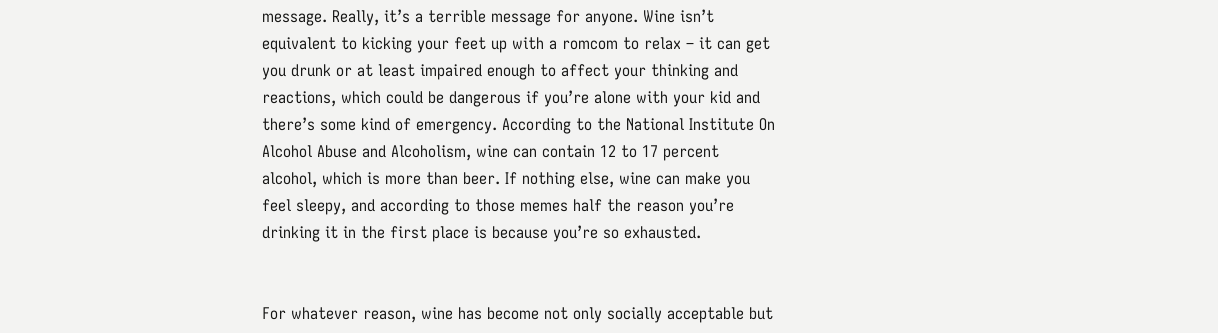message. Really, it’s a terrible message for anyone. Wine isn’t equivalent to kicking your feet up with a romcom to relax – it can get you drunk or at least impaired enough to affect your thinking and reactions, which could be dangerous if you’re alone with your kid and there’s some kind of emergency. According to the National Institute On Alcohol Abuse and Alcoholism, wine can contain 12 to 17 percent alcohol, which is more than beer. If nothing else, wine can make you feel sleepy, and according to those memes half the reason you’re drinking it in the first place is because you’re so exhausted.


For whatever reason, wine has become not only socially acceptable but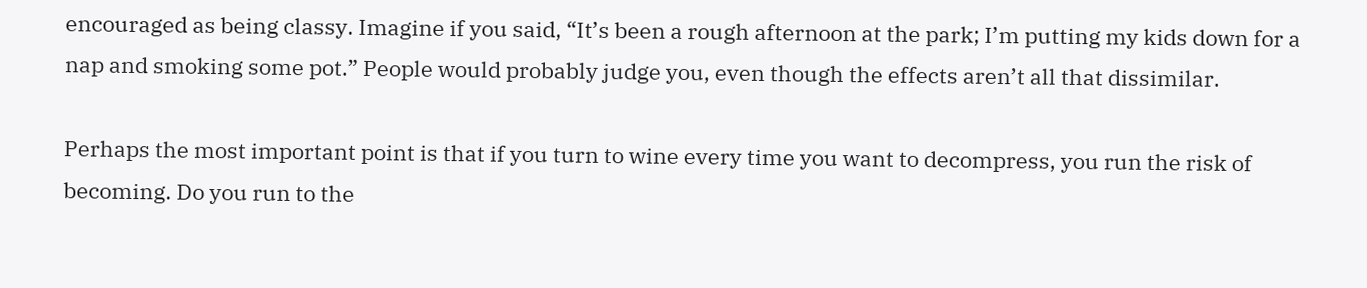encouraged as being classy. Imagine if you said, “It’s been a rough afternoon at the park; I’m putting my kids down for a nap and smoking some pot.” People would probably judge you, even though the effects aren’t all that dissimilar.

Perhaps the most important point is that if you turn to wine every time you want to decompress, you run the risk of becoming. Do you run to the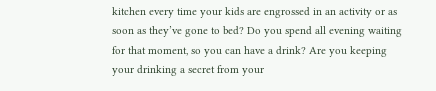kitchen every time your kids are engrossed in an activity or as soon as they’ve gone to bed? Do you spend all evening waiting for that moment, so you can have a drink? Are you keeping your drinking a secret from your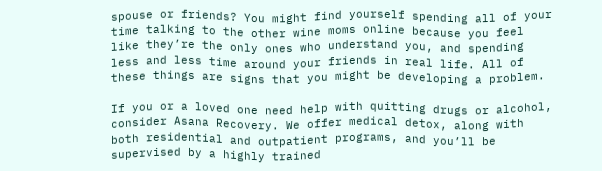spouse or friends? You might find yourself spending all of your time talking to the other wine moms online because you feel like they’re the only ones who understand you, and spending less and less time around your friends in real life. All of these things are signs that you might be developing a problem.

If you or a loved one need help with quitting drugs or alcohol, consider Asana Recovery. We offer medical detox, along with both residential and outpatient programs, and you’ll be supervised by a highly trained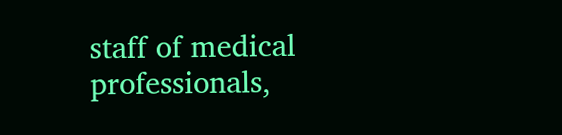staff of medical professionals,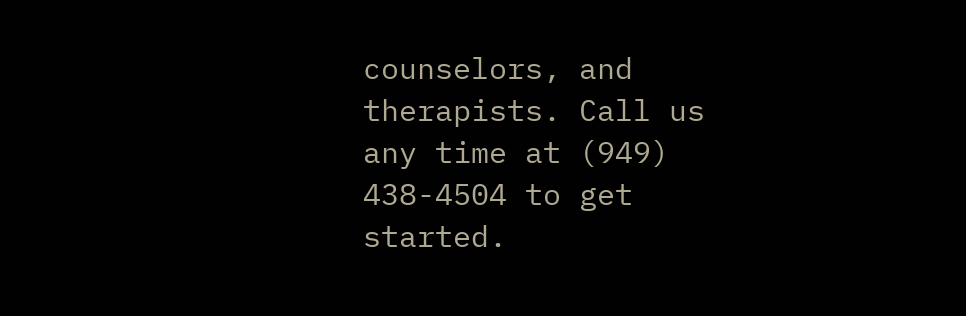counselors, and therapists. Call us any time at (949) 438-4504 to get started.